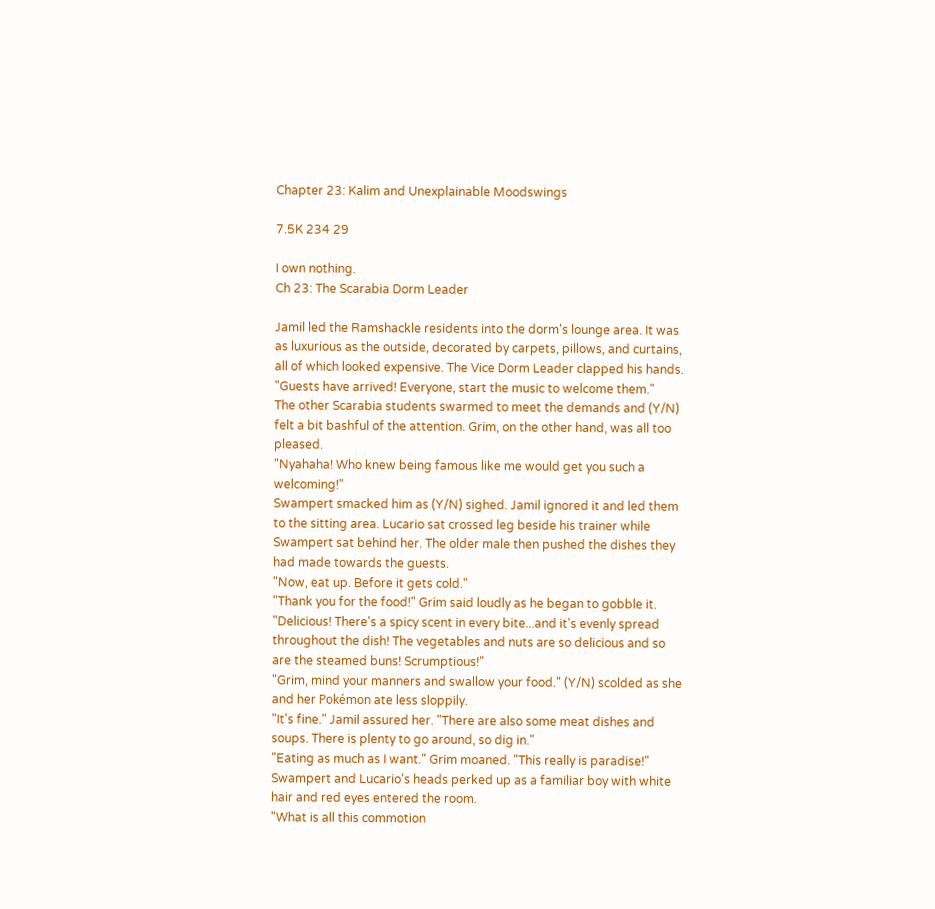Chapter 23: Kalim and Unexplainable Moodswings

7.5K 234 29

I own nothing.
Ch 23: The Scarabia Dorm Leader

Jamil led the Ramshackle residents into the dorm's lounge area. It was as luxurious as the outside, decorated by carpets, pillows, and curtains, all of which looked expensive. The Vice Dorm Leader clapped his hands.
"Guests have arrived! Everyone, start the music to welcome them."
The other Scarabia students swarmed to meet the demands and (Y/N) felt a bit bashful of the attention. Grim, on the other hand, was all too pleased.
"Nyahaha! Who knew being famous like me would get you such a welcoming!"
Swampert smacked him as (Y/N) sighed. Jamil ignored it and led them to the sitting area. Lucario sat crossed leg beside his trainer while Swampert sat behind her. The older male then pushed the dishes they had made towards the guests.
"Now, eat up. Before it gets cold."
"Thank you for the food!" Grim said loudly as he began to gobble it. "Delicious! There's a spicy scent in every bite...and it's evenly spread throughout the dish! The vegetables and nuts are so delicious and so are the steamed buns! Scrumptious!"
"Grim, mind your manners and swallow your food." (Y/N) scolded as she and her Pokémon ate less sloppily.
"It's fine." Jamil assured her. "There are also some meat dishes and soups. There is plenty to go around, so dig in."
"Eating as much as I want." Grim moaned. "This really is paradise!"
Swampert and Lucario's heads perked up as a familiar boy with white hair and red eyes entered the room.
"What is all this commotion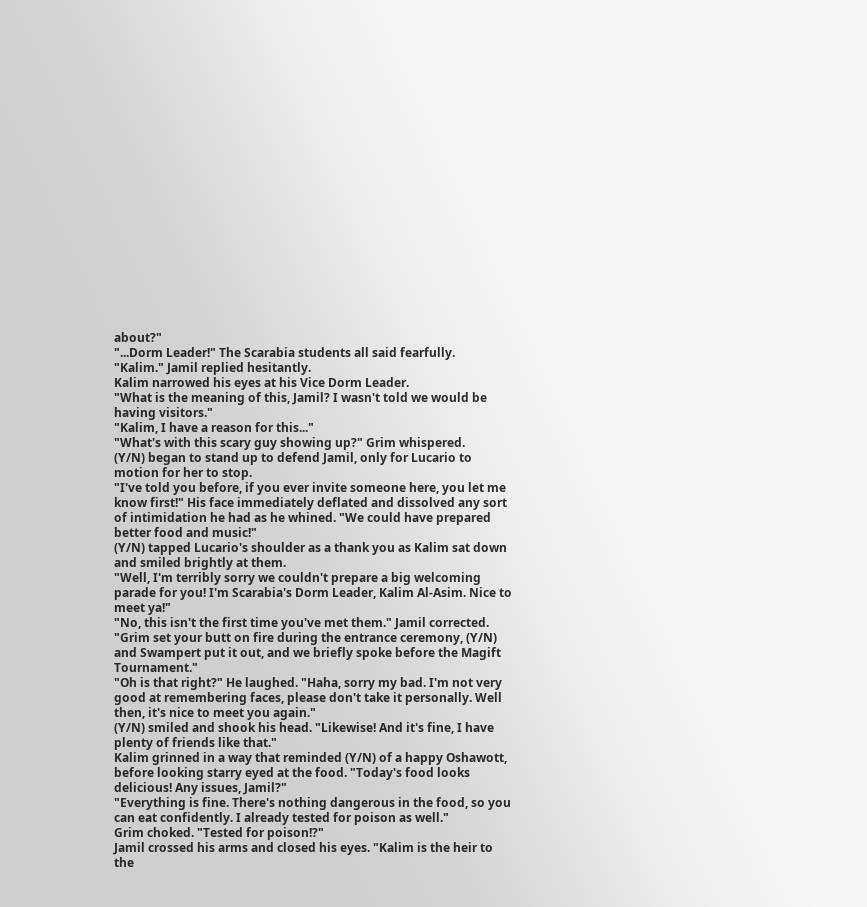about?"
"...Dorm Leader!" The Scarabia students all said fearfully.
"Kalim." Jamil replied hesitantly.
Kalim narrowed his eyes at his Vice Dorm Leader.
"What is the meaning of this, Jamil? I wasn't told we would be having visitors."
"Kalim, I have a reason for this..."
"What's with this scary guy showing up?" Grim whispered.
(Y/N) began to stand up to defend Jamil, only for Lucario to motion for her to stop.
"I've told you before, if you ever invite someone here, you let me know first!" His face immediately deflated and dissolved any sort of intimidation he had as he whined. "We could have prepared better food and music!"
(Y/N) tapped Lucario's shoulder as a thank you as Kalim sat down and smiled brightly at them.
"Well, I'm terribly sorry we couldn't prepare a big welcoming parade for you! I'm Scarabia's Dorm Leader, Kalim Al-Asim. Nice to meet ya!"
"No, this isn't the first time you've met them." Jamil corrected. "Grim set your butt on fire during the entrance ceremony, (Y/N) and Swampert put it out, and we briefly spoke before the Magift Tournament."
"Oh is that right?" He laughed. "Haha, sorry my bad. I'm not very good at remembering faces, please don't take it personally. Well then, it's nice to meet you again."
(Y/N) smiled and shook his head. "Likewise! And it's fine, I have plenty of friends like that."
Kalim grinned in a way that reminded (Y/N) of a happy Oshawott, before looking starry eyed at the food. "Today's food looks delicious! Any issues, Jamil?"
"Everything is fine. There's nothing dangerous in the food, so you can eat confidently. I already tested for poison as well."
Grim choked. "Tested for poison!?"
Jamil crossed his arms and closed his eyes. "Kalim is the heir to the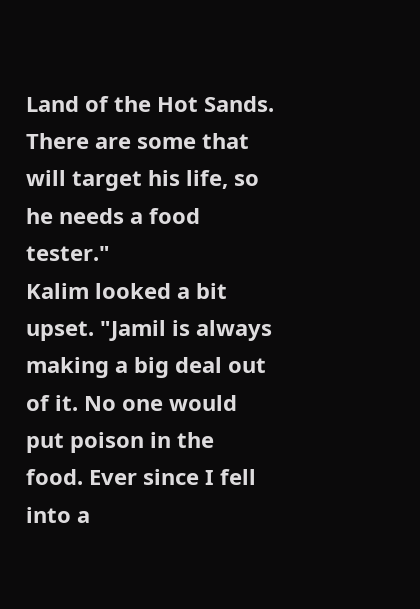Land of the Hot Sands. There are some that will target his life, so he needs a food tester."
Kalim looked a bit upset. "Jamil is always making a big deal out of it. No one would put poison in the food. Ever since I fell into a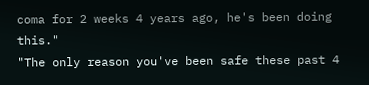coma for 2 weeks 4 years ago, he's been doing this."
"The only reason you've been safe these past 4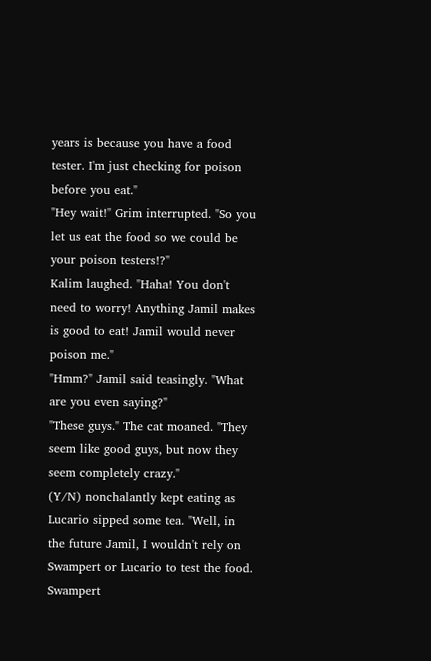years is because you have a food tester. I'm just checking for poison before you eat."
"Hey wait!" Grim interrupted. "So you let us eat the food so we could be your poison testers!?"
Kalim laughed. "Haha! You don't need to worry! Anything Jamil makes is good to eat! Jamil would never poison me."
"Hmm?" Jamil said teasingly. "What are you even saying?"
"These guys." The cat moaned. "They seem like good guys, but now they seem completely crazy."
(Y/N) nonchalantly kept eating as Lucario sipped some tea. "Well, in the future Jamil, I wouldn't rely on Swampert or Lucario to test the food. Swampert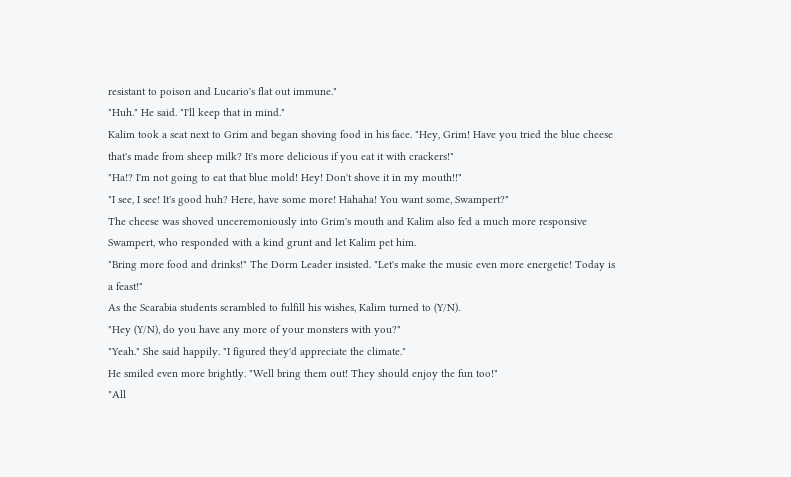resistant to poison and Lucario's flat out immune."
"Huh." He said. "I'll keep that in mind."
Kalim took a seat next to Grim and began shoving food in his face. "Hey, Grim! Have you tried the blue cheese that's made from sheep milk? It's more delicious if you eat it with crackers!"
"Ha!? I'm not going to eat that blue mold! Hey! Don't shove it in my mouth!!"
"I see, I see! It's good huh? Here, have some more! Hahaha! You want some, Swampert?"
The cheese was shoved unceremoniously into Grim's mouth and Kalim also fed a much more responsive Swampert, who responded with a kind grunt and let Kalim pet him.
"Bring more food and drinks!" The Dorm Leader insisted. "Let's make the music even more energetic! Today is a feast!"
As the Scarabia students scrambled to fulfill his wishes, Kalim turned to (Y/N).
"Hey (Y/N), do you have any more of your monsters with you?"
"Yeah." She said happily. "I figured they'd appreciate the climate."
He smiled even more brightly. "Well bring them out! They should enjoy the fun too!"
"All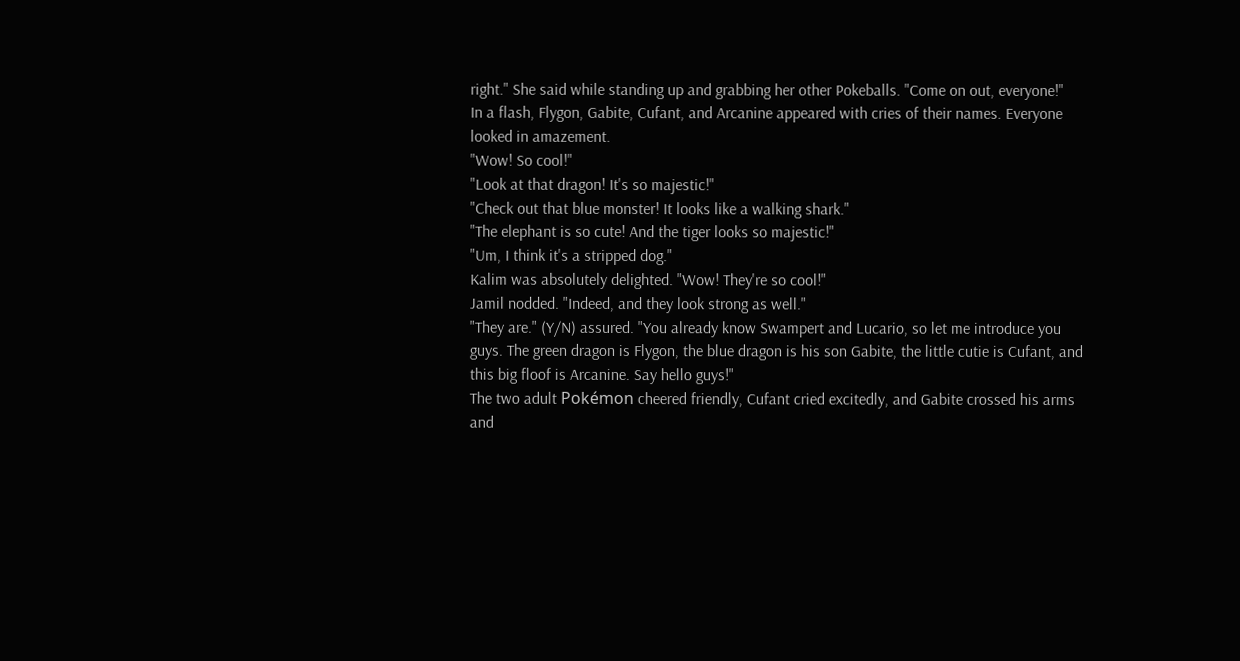right." She said while standing up and grabbing her other Pokeballs. "Come on out, everyone!"
In a flash, Flygon, Gabite, Cufant, and Arcanine appeared with cries of their names. Everyone looked in amazement.
"Wow! So cool!"
"Look at that dragon! It's so majestic!"
"Check out that blue monster! It looks like a walking shark."
"The elephant is so cute! And the tiger looks so majestic!"
"Um, I think it's a stripped dog."
Kalim was absolutely delighted. "Wow! They're so cool!"
Jamil nodded. "Indeed, and they look strong as well."
"They are." (Y/N) assured. "You already know Swampert and Lucario, so let me introduce you guys. The green dragon is Flygon, the blue dragon is his son Gabite, the little cutie is Cufant, and this big floof is Arcanine. Say hello guys!"
The two adult Pokémon cheered friendly, Cufant cried excitedly, and Gabite crossed his arms and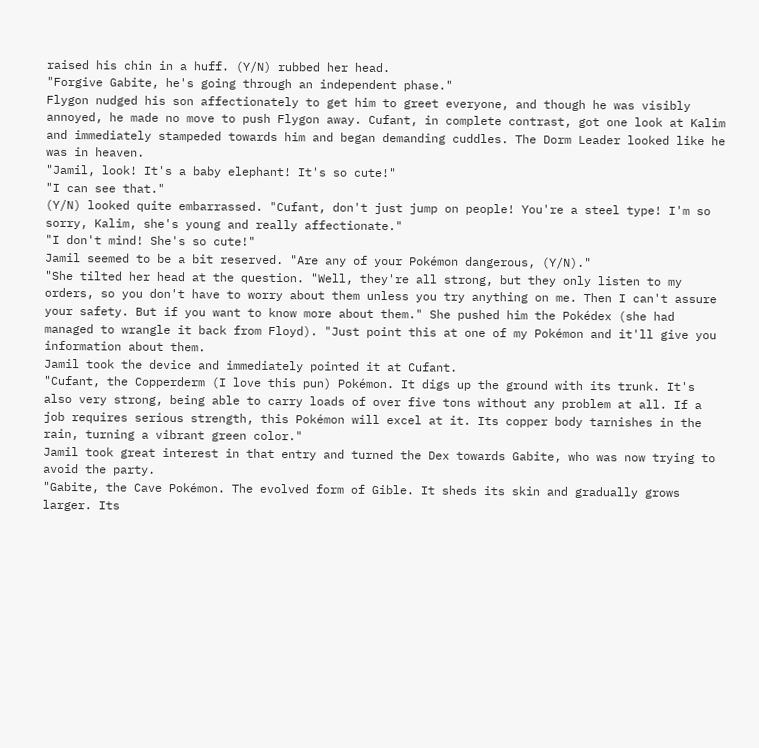raised his chin in a huff. (Y/N) rubbed her head.
"Forgive Gabite, he's going through an independent phase."
Flygon nudged his son affectionately to get him to greet everyone, and though he was visibly annoyed, he made no move to push Flygon away. Cufant, in complete contrast, got one look at Kalim and immediately stampeded towards him and began demanding cuddles. The Dorm Leader looked like he was in heaven.
"Jamil, look! It's a baby elephant! It's so cute!"
"I can see that."
(Y/N) looked quite embarrassed. "Cufant, don't just jump on people! You're a steel type! I'm so sorry, Kalim, she's young and really affectionate."
"I don't mind! She's so cute!"
Jamil seemed to be a bit reserved. "Are any of your Pokémon dangerous, (Y/N)."
"She tilted her head at the question. "Well, they're all strong, but they only listen to my orders, so you don't have to worry about them unless you try anything on me. Then I can't assure your safety. But if you want to know more about them." She pushed him the Pokédex (she had managed to wrangle it back from Floyd). "Just point this at one of my Pokémon and it'll give you information about them.
Jamil took the device and immediately pointed it at Cufant.
"Cufant, the Copperderm (I love this pun) Pokémon. It digs up the ground with its trunk. It's also very strong, being able to carry loads of over five tons without any problem at all. If a job requires serious strength, this Pokémon will excel at it. Its copper body tarnishes in the rain, turning a vibrant green color."
Jamil took great interest in that entry and turned the Dex towards Gabite, who was now trying to avoid the party.
"Gabite, the Cave Pokémon. The evolved form of Gible. It sheds its skin and gradually grows larger. Its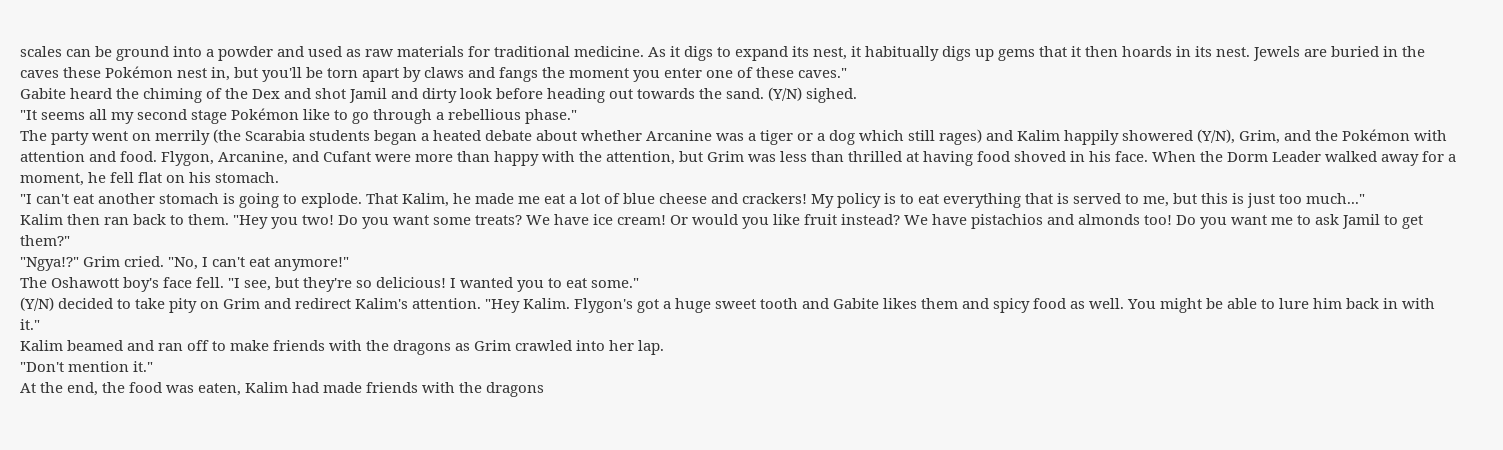scales can be ground into a powder and used as raw materials for traditional medicine. As it digs to expand its nest, it habitually digs up gems that it then hoards in its nest. Jewels are buried in the caves these Pokémon nest in, but you'll be torn apart by claws and fangs the moment you enter one of these caves."
Gabite heard the chiming of the Dex and shot Jamil and dirty look before heading out towards the sand. (Y/N) sighed.
"It seems all my second stage Pokémon like to go through a rebellious phase."
The party went on merrily (the Scarabia students began a heated debate about whether Arcanine was a tiger or a dog which still rages) and Kalim happily showered (Y/N), Grim, and the Pokémon with attention and food. Flygon, Arcanine, and Cufant were more than happy with the attention, but Grim was less than thrilled at having food shoved in his face. When the Dorm Leader walked away for a moment, he fell flat on his stomach.
"I can't eat another stomach is going to explode. That Kalim, he made me eat a lot of blue cheese and crackers! My policy is to eat everything that is served to me, but this is just too much..."
Kalim then ran back to them. "Hey you two! Do you want some treats? We have ice cream! Or would you like fruit instead? We have pistachios and almonds too! Do you want me to ask Jamil to get them?"
"Ngya!?" Grim cried. "No, I can't eat anymore!"
The Oshawott boy's face fell. "I see, but they're so delicious! I wanted you to eat some."
(Y/N) decided to take pity on Grim and redirect Kalim's attention. "Hey Kalim. Flygon's got a huge sweet tooth and Gabite likes them and spicy food as well. You might be able to lure him back in with it."
Kalim beamed and ran off to make friends with the dragons as Grim crawled into her lap.
"Don't mention it."
At the end, the food was eaten, Kalim had made friends with the dragons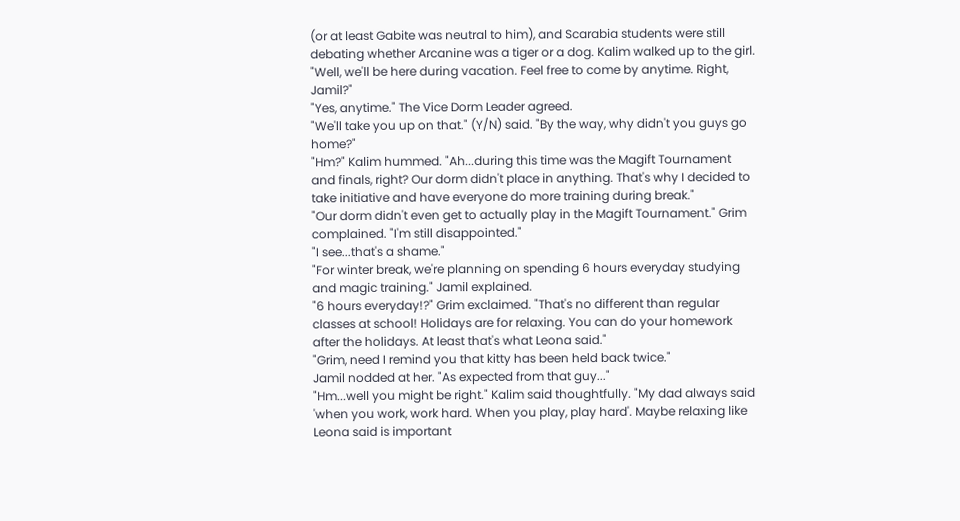(or at least Gabite was neutral to him), and Scarabia students were still debating whether Arcanine was a tiger or a dog. Kalim walked up to the girl.
"Well, we'll be here during vacation. Feel free to come by anytime. Right, Jamil?"
"Yes, anytime." The Vice Dorm Leader agreed.
"We'll take you up on that." (Y/N) said. "By the way, why didn't you guys go home?"
"Hm?" Kalim hummed. "Ah...during this time was the Magift Tournament and finals, right? Our dorm didn't place in anything. That's why I decided to take initiative and have everyone do more training during break."
"Our dorm didn't even get to actually play in the Magift Tournament." Grim complained. "I'm still disappointed."
"I see...that's a shame."
"For winter break, we're planning on spending 6 hours everyday studying and magic training." Jamil explained.
"6 hours everyday!?" Grim exclaimed. "That's no different than regular classes at school! Holidays are for relaxing. You can do your homework after the holidays. At least that's what Leona said."
"Grim, need I remind you that kitty has been held back twice."
Jamil nodded at her. "As expected from that guy..."
"Hm...well you might be right." Kalim said thoughtfully. "My dad always said 'when you work, work hard. When you play, play hard'. Maybe relaxing like Leona said is important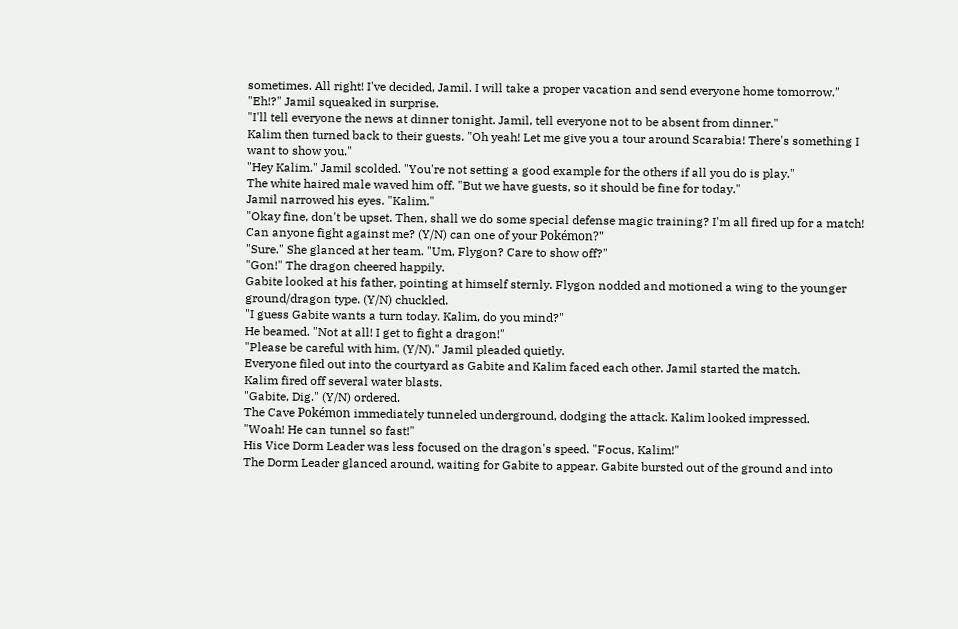sometimes. All right! I've decided, Jamil. I will take a proper vacation and send everyone home tomorrow."
"Eh!?" Jamil squeaked in surprise.
"I'll tell everyone the news at dinner tonight. Jamil, tell everyone not to be absent from dinner."
Kalim then turned back to their guests. "Oh yeah! Let me give you a tour around Scarabia! There's something I want to show you."
"Hey Kalim." Jamil scolded. "You're not setting a good example for the others if all you do is play."
The white haired male waved him off. "But we have guests, so it should be fine for today."
Jamil narrowed his eyes. "Kalim."
"Okay fine, don't be upset. Then, shall we do some special defense magic training? I'm all fired up for a match! Can anyone fight against me? (Y/N) can one of your Pokémon?"
"Sure." She glanced at her team. "Um, Flygon? Care to show off?"
"Gon!" The dragon cheered happily.
Gabite looked at his father, pointing at himself sternly. Flygon nodded and motioned a wing to the younger ground/dragon type. (Y/N) chuckled.
"I guess Gabite wants a turn today. Kalim, do you mind?"
He beamed. "Not at all! I get to fight a dragon!"
"Please be careful with him, (Y/N)." Jamil pleaded quietly.
Everyone filed out into the courtyard as Gabite and Kalim faced each other. Jamil started the match.
Kalim fired off several water blasts.
"Gabite, Dig." (Y/N) ordered.
The Cave Pokémon immediately tunneled underground, dodging the attack. Kalim looked impressed.
"Woah! He can tunnel so fast!"
His Vice Dorm Leader was less focused on the dragon's speed. "Focus, Kalim!"
The Dorm Leader glanced around, waiting for Gabite to appear. Gabite bursted out of the ground and into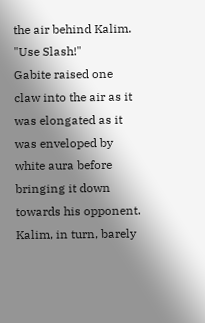the air behind Kalim.
"Use Slash!"
Gabite raised one claw into the air as it was elongated as it was enveloped by white aura before bringing it down towards his opponent. Kalim, in turn, barely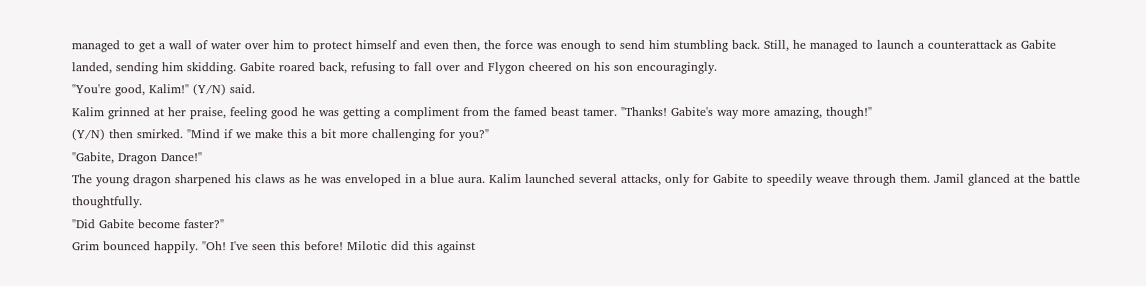managed to get a wall of water over him to protect himself and even then, the force was enough to send him stumbling back. Still, he managed to launch a counterattack as Gabite landed, sending him skidding. Gabite roared back, refusing to fall over and Flygon cheered on his son encouragingly.
"You're good, Kalim!" (Y/N) said.
Kalim grinned at her praise, feeling good he was getting a compliment from the famed beast tamer. "Thanks! Gabite's way more amazing, though!"
(Y/N) then smirked. "Mind if we make this a bit more challenging for you?"
"Gabite, Dragon Dance!"
The young dragon sharpened his claws as he was enveloped in a blue aura. Kalim launched several attacks, only for Gabite to speedily weave through them. Jamil glanced at the battle thoughtfully.
"Did Gabite become faster?"
Grim bounced happily. "Oh! I've seen this before! Milotic did this against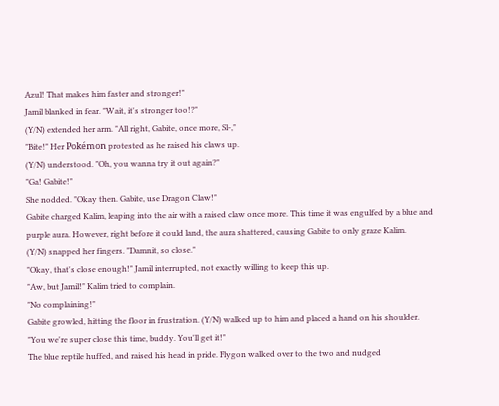Azul! That makes him faster and stronger!"
Jamil blanked in fear. "Wait, it's stronger too!?"
(Y/N) extended her arm. "All right, Gabite, once more, Sl-,"
"Bite!" Her Pokémon protested as he raised his claws up.
(Y/N) understood. "Oh, you wanna try it out again?"
"Ga! Gabite!"
She nodded. "Okay then. Gabite, use Dragon Claw!"
Gabite charged Kalim, leaping into the air with a raised claw once more. This time it was engulfed by a blue and purple aura. However, right before it could land, the aura shattered, causing Gabite to only graze Kalim.
(Y/N) snapped her fingers. "Damnit, so close."
"Okay, that's close enough!" Jamil interrupted, not exactly willing to keep this up.
"Aw, but Jamil!" Kalim tried to complain.
"No complaining!"
Gabite growled, hitting the floor in frustration. (Y/N) walked up to him and placed a hand on his shoulder.
"You we're super close this time, buddy. You'll get it!"
The blue reptile huffed, and raised his head in pride. Flygon walked over to the two and nudged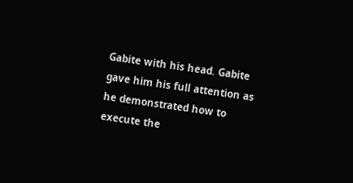Gabite with his head. Gabite gave him his full attention as he demonstrated how to execute the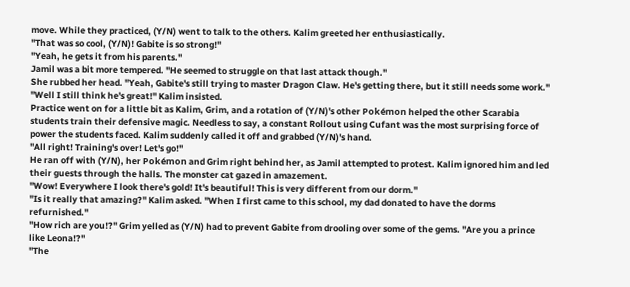move. While they practiced, (Y/N) went to talk to the others. Kalim greeted her enthusiastically.
"That was so cool, (Y/N)! Gabite is so strong!"
"Yeah, he gets it from his parents."
Jamil was a bit more tempered. "He seemed to struggle on that last attack though."
She rubbed her head. "Yeah, Gabite's still trying to master Dragon Claw. He's getting there, but it still needs some work."
"Well I still think he's great!" Kalim insisted.
Practice went on for a little bit as Kalim, Grim, and a rotation of (Y/N)'s other Pokémon helped the other Scarabia students train their defensive magic. Needless to say, a constant Rollout using Cufant was the most surprising force of power the students faced. Kalim suddenly called it off and grabbed (Y/N)'s hand.
"All right! Training's over! Let's go!"
He ran off with (Y/N), her Pokémon and Grim right behind her, as Jamil attempted to protest. Kalim ignored him and led their guests through the halls. The monster cat gazed in amazement.
"Wow! Everywhere I look there's gold! It's beautiful! This is very different from our dorm."
"Is it really that amazing?" Kalim asked. "When I first came to this school, my dad donated to have the dorms refurnished."
"How rich are you!?" Grim yelled as (Y/N) had to prevent Gabite from drooling over some of the gems. "Are you a prince like Leona!?"
"The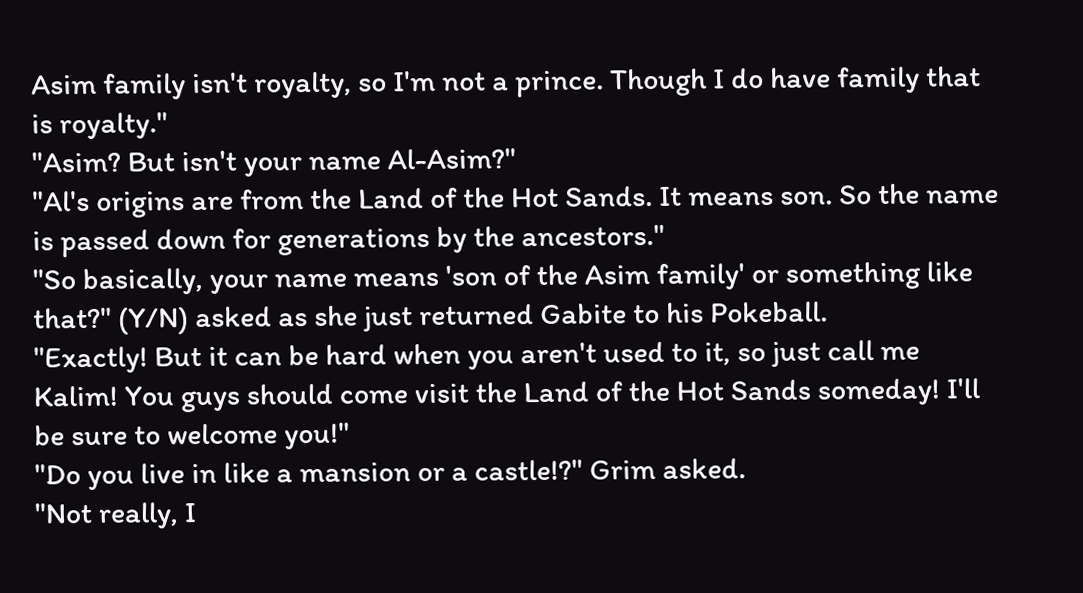Asim family isn't royalty, so I'm not a prince. Though I do have family that is royalty."
"Asim? But isn't your name Al-Asim?"
"Al's origins are from the Land of the Hot Sands. It means son. So the name is passed down for generations by the ancestors."
"So basically, your name means 'son of the Asim family' or something like that?" (Y/N) asked as she just returned Gabite to his Pokeball.
"Exactly! But it can be hard when you aren't used to it, so just call me Kalim! You guys should come visit the Land of the Hot Sands someday! I'll be sure to welcome you!"
"Do you live in like a mansion or a castle!?" Grim asked.
"Not really, I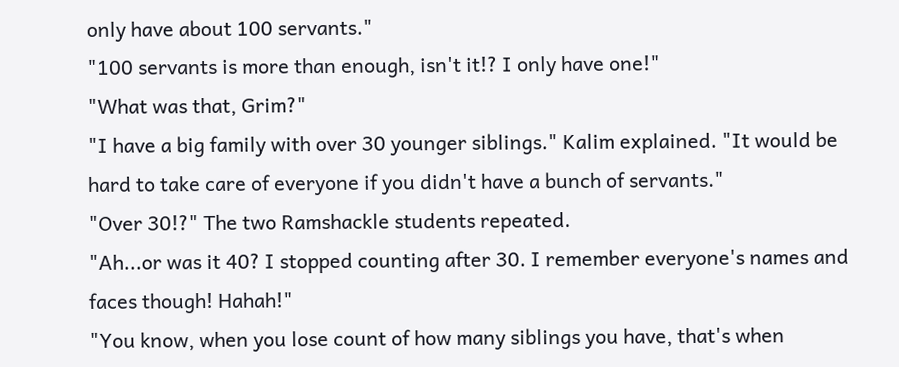only have about 100 servants."
"100 servants is more than enough, isn't it!? I only have one!"
"What was that, Grim?"
"I have a big family with over 30 younger siblings." Kalim explained. "It would be hard to take care of everyone if you didn't have a bunch of servants."
"Over 30!?" The two Ramshackle students repeated.
"Ah...or was it 40? I stopped counting after 30. I remember everyone's names and faces though! Hahah!"
"You know, when you lose count of how many siblings you have, that's when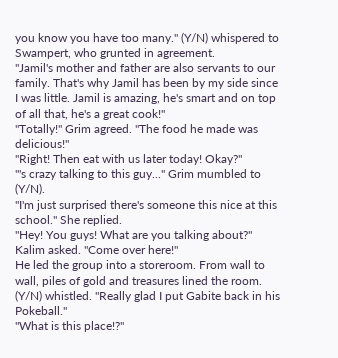you know you have too many." (Y/N) whispered to Swampert, who grunted in agreement.
"Jamil's mother and father are also servants to our family. That's why Jamil has been by my side since I was little. Jamil is amazing, he's smart and on top of all that, he's a great cook!"
"Totally!" Grim agreed. "The food he made was delicious!"
"Right! Then eat with us later today! Okay?"
"'s crazy talking to this guy..." Grim mumbled to (Y/N).
"I'm just surprised there's someone this nice at this school." She replied.
"Hey! You guys! What are you talking about?" Kalim asked. "Come over here!"
He led the group into a storeroom. From wall to wall, piles of gold and treasures lined the room.
(Y/N) whistled. "Really glad I put Gabite back in his Pokeball."
"What is this place!?"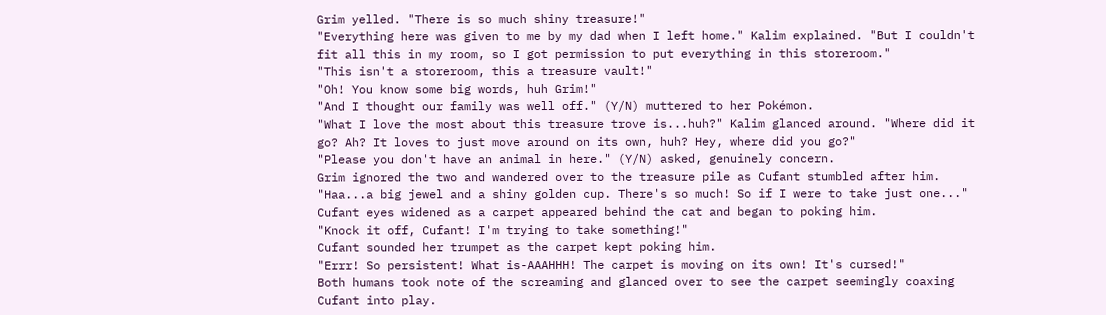Grim yelled. "There is so much shiny treasure!"
"Everything here was given to me by my dad when I left home." Kalim explained. "But I couldn't fit all this in my room, so I got permission to put everything in this storeroom."
"This isn't a storeroom, this a treasure vault!"
"Oh! You know some big words, huh Grim!"
"And I thought our family was well off." (Y/N) muttered to her Pokémon.
"What I love the most about this treasure trove is...huh?" Kalim glanced around. "Where did it go? Ah? It loves to just move around on its own, huh? Hey, where did you go?"
"Please you don't have an animal in here." (Y/N) asked, genuinely concern.
Grim ignored the two and wandered over to the treasure pile as Cufant stumbled after him.
"Haa...a big jewel and a shiny golden cup. There's so much! So if I were to take just one..."
Cufant eyes widened as a carpet appeared behind the cat and began to poking him.
"Knock it off, Cufant! I'm trying to take something!"
Cufant sounded her trumpet as the carpet kept poking him.
"Errr! So persistent! What is-AAAHHH! The carpet is moving on its own! It's cursed!"
Both humans took note of the screaming and glanced over to see the carpet seemingly coaxing Cufant into play.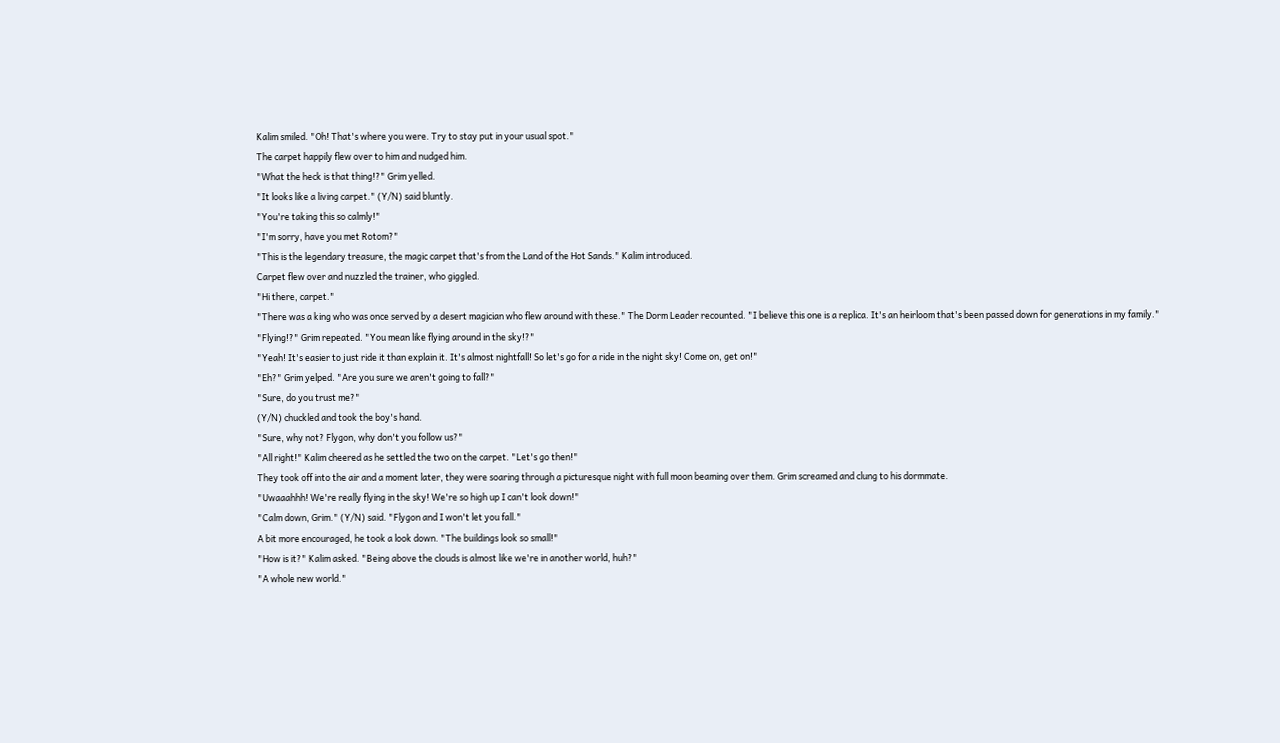Kalim smiled. "Oh! That's where you were. Try to stay put in your usual spot."
The carpet happily flew over to him and nudged him.
"What the heck is that thing!?" Grim yelled.
"It looks like a living carpet." (Y/N) said bluntly.
"You're taking this so calmly!"
"I'm sorry, have you met Rotom?"
"This is the legendary treasure, the magic carpet that's from the Land of the Hot Sands." Kalim introduced.
Carpet flew over and nuzzled the trainer, who giggled.
"Hi there, carpet."
"There was a king who was once served by a desert magician who flew around with these." The Dorm Leader recounted. "I believe this one is a replica. It's an heirloom that's been passed down for generations in my family."
"Flying!?" Grim repeated. "You mean like flying around in the sky!?"
"Yeah! It's easier to just ride it than explain it. It's almost nightfall! So let's go for a ride in the night sky! Come on, get on!"
"Eh?" Grim yelped. "Are you sure we aren't going to fall?"
"Sure, do you trust me?"
(Y/N) chuckled and took the boy's hand.
"Sure, why not? Flygon, why don't you follow us?"
"All right!" Kalim cheered as he settled the two on the carpet. "Let's go then!"
They took off into the air and a moment later, they were soaring through a picturesque night with full moon beaming over them. Grim screamed and clung to his dormmate.
"Uwaaahhh! We're really flying in the sky! We're so high up I can't look down!"
"Calm down, Grim." (Y/N) said. "Flygon and I won't let you fall."
A bit more encouraged, he took a look down. "The buildings look so small!"
"How is it?" Kalim asked. "Being above the clouds is almost like we're in another world, huh?"
"A whole new world."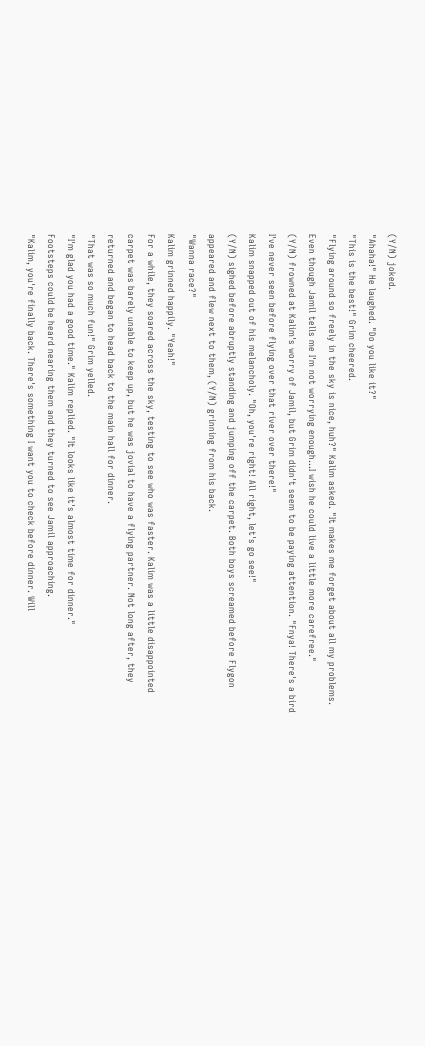(Y/N) joked.
"Ahaha!" He laughed. "Do you like it?"
"This is the best!" Grim cheered.
"Flying around so freely in the sky is nice, huh?" Kalim asked. "It makes me forget about all my problems. Even though Jamil tells me I'm not worrying enough...I wish he could live a little more carefree."
(Y/N) frowned at Kalim's worry of Jamil, but Grim didn't seem to be paying attention. "Fnya! There's a bird I've never seen before flying over that river over there!"
Kalim snapped out of his melancholy. "Oh, you're right! All right, let's go see!"
(Y/N) sighed before abruptly standing and jumping off the carpet. Both boys screamed before Flygon appeared and flew next to them, (Y/N) grinning from his back.
"Wanna race?"
Kalim grinned happily. "Yeah!"
For a while, they soared across the sky, testing to see who was faster. Kalim was a little disappointed carpet was barely unable to keep up, but he was jovial to have a flying partner. Not long after, they returned and began to head back to the main hall for dinner.
"That was so much fun!" Grim yelled.
"I'm glad you had a good time." Kalim replied. "It looks like it's almost time for dinner."
Footsteps could be heard nearing them and they turned to see Jamil approaching.
"Kalim, you're finally back. There's something I want you to check before dinner. Will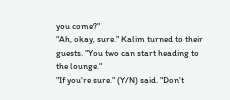you come?"
"Ah, okay, sure." Kalim turned to their guests. "You two can start heading to the lounge."
"If you're sure." (Y/N) said. "Don't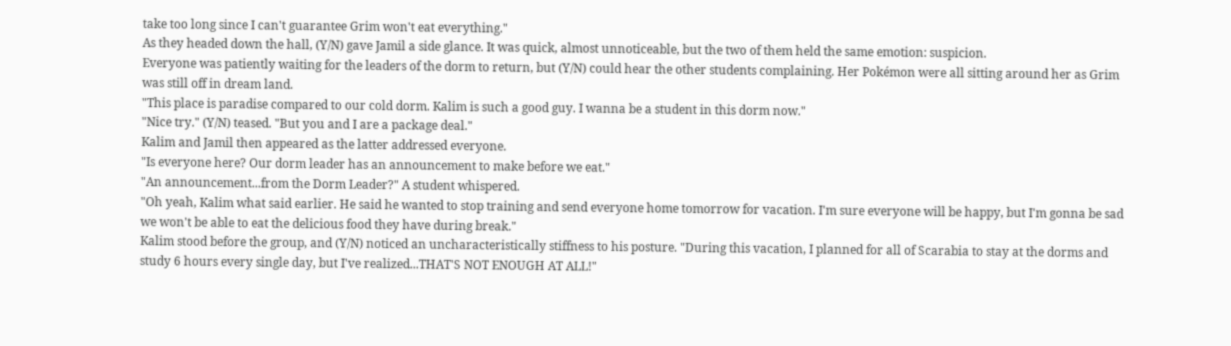take too long since I can't guarantee Grim won't eat everything."
As they headed down the hall, (Y/N) gave Jamil a side glance. It was quick, almost unnoticeable, but the two of them held the same emotion: suspicion.
Everyone was patiently waiting for the leaders of the dorm to return, but (Y/N) could hear the other students complaining. Her Pokémon were all sitting around her as Grim was still off in dream land.
"This place is paradise compared to our cold dorm. Kalim is such a good guy. I wanna be a student in this dorm now."
"Nice try." (Y/N) teased. "But you and I are a package deal."
Kalim and Jamil then appeared as the latter addressed everyone.
"Is everyone here? Our dorm leader has an announcement to make before we eat."
"An announcement...from the Dorm Leader?" A student whispered.
"Oh yeah, Kalim what said earlier. He said he wanted to stop training and send everyone home tomorrow for vacation. I'm sure everyone will be happy, but I'm gonna be sad we won't be able to eat the delicious food they have during break."
Kalim stood before the group, and (Y/N) noticed an uncharacteristically stiffness to his posture. "During this vacation, I planned for all of Scarabia to stay at the dorms and study 6 hours every single day, but I've realized...THAT'S NOT ENOUGH AT ALL!"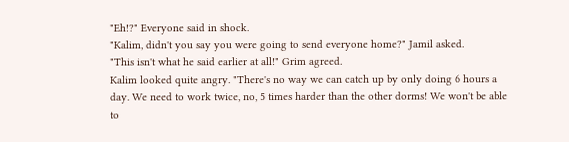"Eh!?" Everyone said in shock.
"Kalim, didn't you say you were going to send everyone home?" Jamil asked.
"This isn't what he said earlier at all!" Grim agreed.
Kalim looked quite angry. "There's no way we can catch up by only doing 6 hours a day. We need to work twice, no, 5 times harder than the other dorms! We won't be able to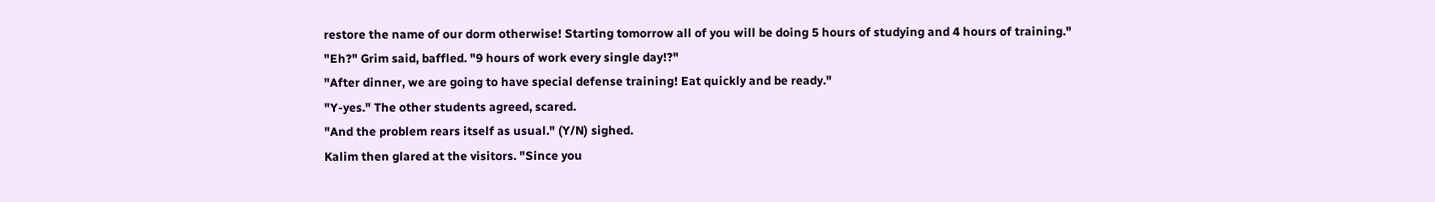restore the name of our dorm otherwise! Starting tomorrow all of you will be doing 5 hours of studying and 4 hours of training."
"Eh?" Grim said, baffled. "9 hours of work every single day!?"
"After dinner, we are going to have special defense training! Eat quickly and be ready."
"Y-yes." The other students agreed, scared.
"And the problem rears itself as usual." (Y/N) sighed.
Kalim then glared at the visitors. "Since you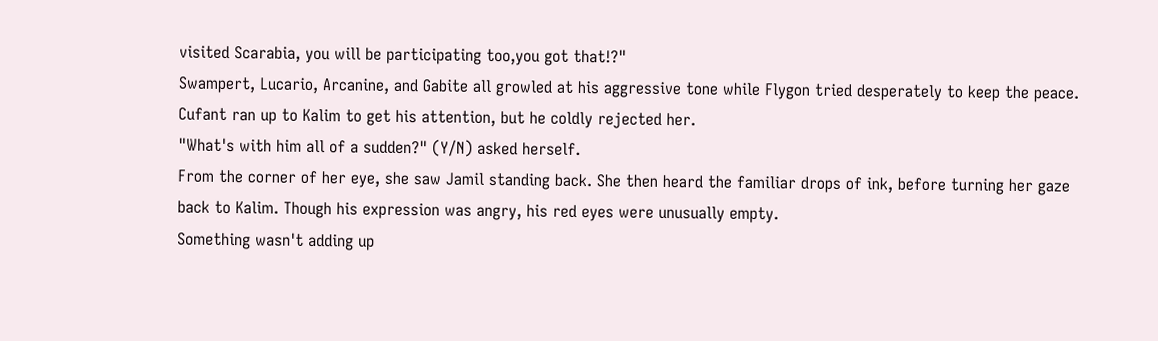visited Scarabia, you will be participating too,you got that!?"
Swampert, Lucario, Arcanine, and Gabite all growled at his aggressive tone while Flygon tried desperately to keep the peace. Cufant ran up to Kalim to get his attention, but he coldly rejected her.
"What's with him all of a sudden?" (Y/N) asked herself.
From the corner of her eye, she saw Jamil standing back. She then heard the familiar drops of ink, before turning her gaze back to Kalim. Though his expression was angry, his red eyes were unusually empty.
Something wasn't adding up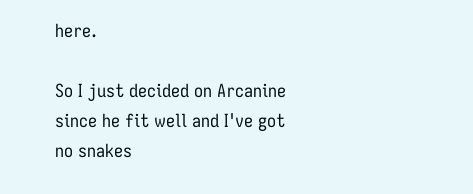here.

So I just decided on Arcanine since he fit well and I've got no snakes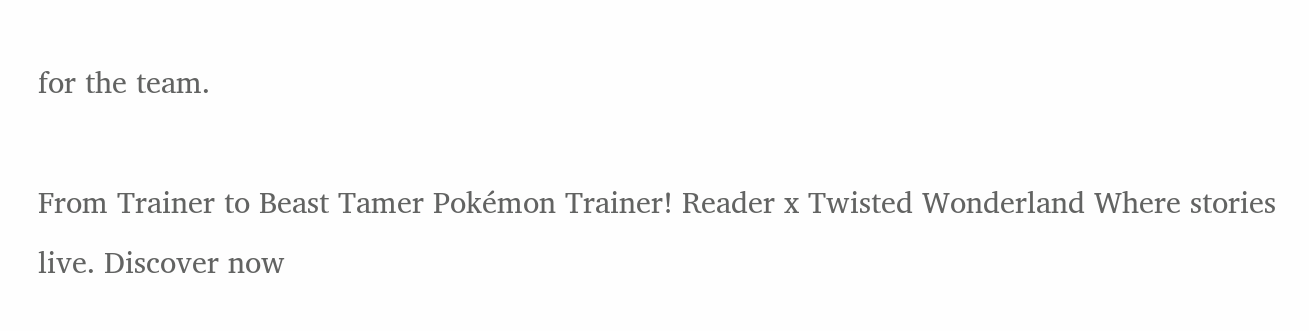for the team.

From Trainer to Beast Tamer Pokémon Trainer! Reader x Twisted Wonderland Where stories live. Discover now